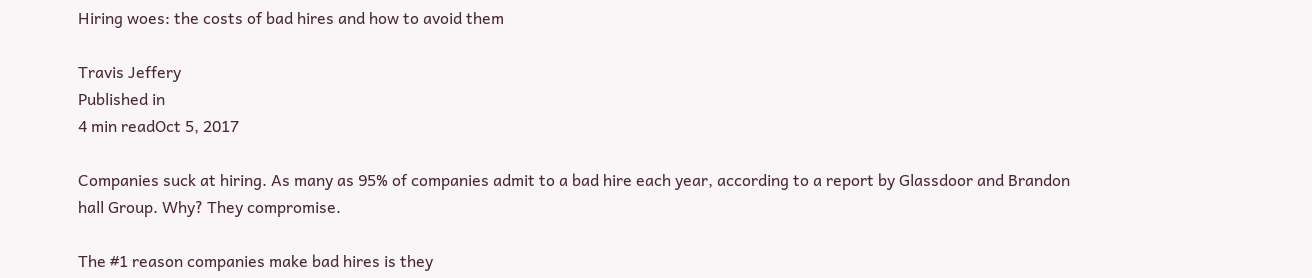Hiring woes: the costs of bad hires and how to avoid them

Travis Jeffery
Published in
4 min readOct 5, 2017

Companies suck at hiring. As many as 95% of companies admit to a bad hire each year, according to a report by Glassdoor and Brandon hall Group. Why? They compromise.

The #1 reason companies make bad hires is they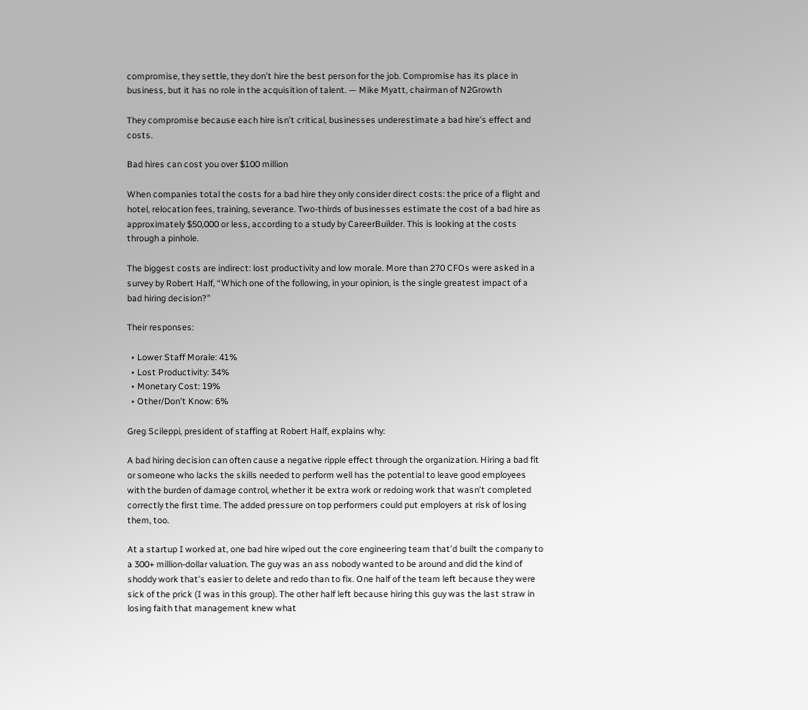compromise, they settle, they don’t hire the best person for the job. Compromise has its place in business, but it has no role in the acquisition of talent. — Mike Myatt, chairman of N2Growth

They compromise because each hire isn’t critical, businesses underestimate a bad hire’s effect and costs.

Bad hires can cost you over $100 million

When companies total the costs for a bad hire they only consider direct costs: the price of a flight and hotel, relocation fees, training, severance. Two-thirds of businesses estimate the cost of a bad hire as approximately $50,000 or less, according to a study by CareerBuilder. This is looking at the costs through a pinhole.

The biggest costs are indirect: lost productivity and low morale. More than 270 CFOs were asked in a survey by Robert Half, “Which one of the following, in your opinion, is the single greatest impact of a bad hiring decision?”

Their responses:

  • Lower Staff Morale: 41%
  • Lost Productivity: 34%
  • Monetary Cost: 19%
  • Other/Don’t Know: 6%

Greg Scileppi, president of staffing at Robert Half, explains why:

A bad hiring decision can often cause a negative ripple effect through the organization. Hiring a bad fit or someone who lacks the skills needed to perform well has the potential to leave good employees with the burden of damage control, whether it be extra work or redoing work that wasn’t completed correctly the first time. The added pressure on top performers could put employers at risk of losing them, too.

At a startup I worked at, one bad hire wiped out the core engineering team that’d built the company to a 300+ million-dollar valuation. The guy was an ass nobody wanted to be around and did the kind of shoddy work that’s easier to delete and redo than to fix. One half of the team left because they were sick of the prick (I was in this group). The other half left because hiring this guy was the last straw in losing faith that management knew what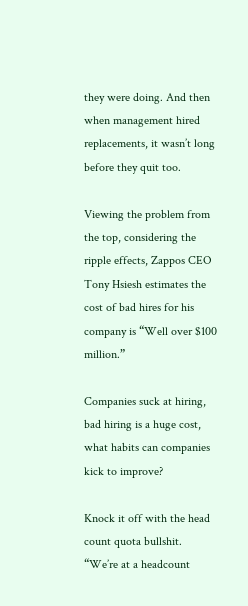they were doing. And then when management hired replacements, it wasn’t long before they quit too.

Viewing the problem from the top, considering the ripple effects, Zappos CEO Tony Hsiesh estimates the cost of bad hires for his company is “Well over $100 million.”

Companies suck at hiring, bad hiring is a huge cost, what habits can companies kick to improve?

Knock it off with the head count quota bullshit. “We’re at a headcount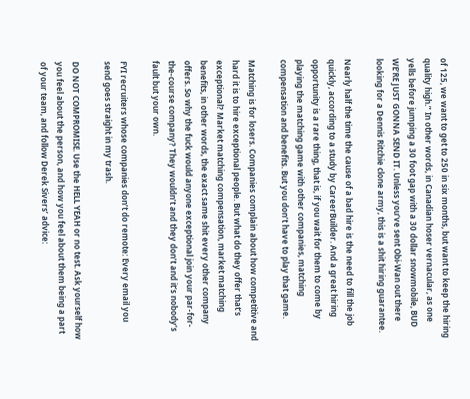of 125, we want to get to 250 in six months, but want to keep the hiring quality high.” In other words, in Canadian hoser vernacular, as one yells before jumping a 30 foot gap with a 30 dollar snowmobile, BUD WE’RE JUST GONNA SEND IT. Unless you’ve sent Obi-Wan out there looking for a Dennis Ritchie clone army, this is a shit hiring guarantee.

Nearly half the time the cause of a bad hire is the need to fill the job quickly, according to a study by CareerBuilder. And a great hiring opportunity is a rare thing, that is, if you wait for them to come by playing the matching game with other companies, matching compensation and benefits. But you don’t have to play that game.

Matching is for losers. Companies complain about how competitive and hard it is to hire exceptional people. But what do they offer that’s exceptional? Market matching compensation, market matching benefits, in other words, the exact same shit every other company offers. So why the fuck would anyone exceptional join your par-for-the-course company? They wouldn’t and they don’t and it’s nobody’s fault but your own.

FYI recruiters whose companies don’t do remote: Every email you send goes straight in my trash.

DO NOT COMPROMISE. Use the HELL YEAH or no test. Ask yourself how you feel about the person, and how you feel about them being a part of your team, and follow Derek Sivers’ advice: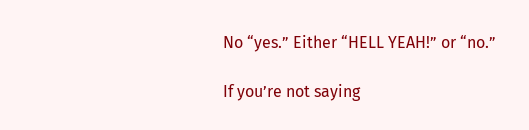No “yes.” Either “HELL YEAH!” or “no.”

If you’re not saying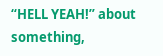“HELL YEAH!” about something,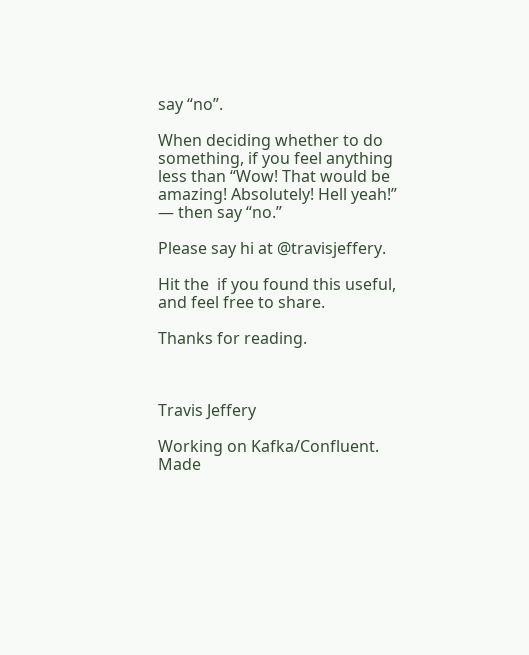say “no”.

When deciding whether to do something, if you feel anything less than “Wow! That would be amazing! Absolutely! Hell yeah!” — then say “no.”

Please say hi at @travisjeffery.

Hit the  if you found this useful, and feel free to share.

Thanks for reading.



Travis Jeffery

Working on Kafka/Confluent. Made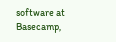software at Basecamp,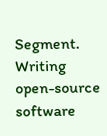Segment. Writing open-source software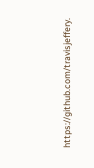https://github.com/travisjeffery.